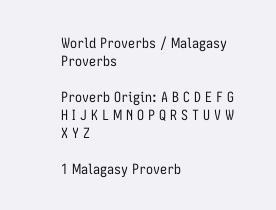World Proverbs / Malagasy Proverbs

Proverb Origin: A B C D E F G H I J K L M N O P Q R S T U V W X Y Z

1 Malagasy Proverb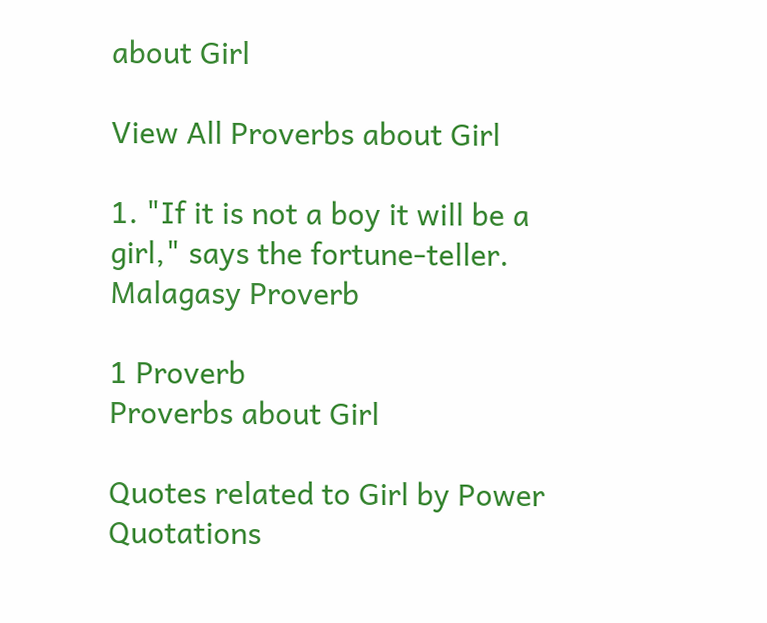about Girl

View All Proverbs about Girl

1. "If it is not a boy it will be a girl," says the fortune-teller.
Malagasy Proverb

1 Proverb
Proverbs about Girl

Quotes related to Girl by Power Quotations